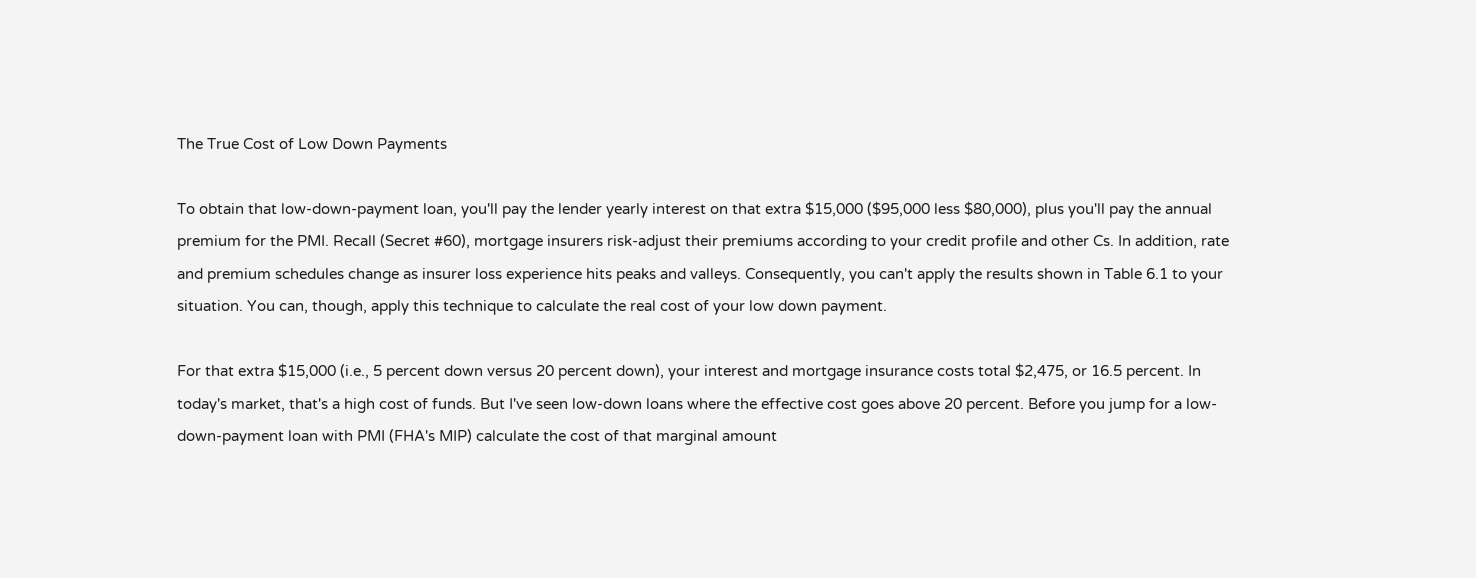The True Cost of Low Down Payments

To obtain that low-down-payment loan, you'll pay the lender yearly interest on that extra $15,000 ($95,000 less $80,000), plus you'll pay the annual premium for the PMI. Recall (Secret #60), mortgage insurers risk-adjust their premiums according to your credit profile and other Cs. In addition, rate and premium schedules change as insurer loss experience hits peaks and valleys. Consequently, you can't apply the results shown in Table 6.1 to your situation. You can, though, apply this technique to calculate the real cost of your low down payment.

For that extra $15,000 (i.e., 5 percent down versus 20 percent down), your interest and mortgage insurance costs total $2,475, or 16.5 percent. In today's market, that's a high cost of funds. But I've seen low-down loans where the effective cost goes above 20 percent. Before you jump for a low-down-payment loan with PMI (FHA's MIP) calculate the cost of that marginal amount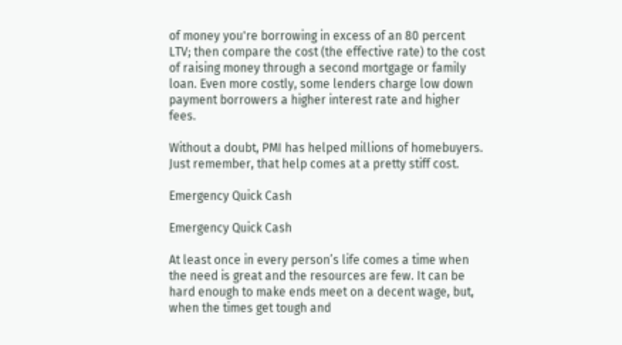of money you're borrowing in excess of an 80 percent LTV; then compare the cost (the effective rate) to the cost of raising money through a second mortgage or family loan. Even more costly, some lenders charge low down payment borrowers a higher interest rate and higher fees.

Without a doubt, PMI has helped millions of homebuyers. Just remember, that help comes at a pretty stiff cost.

Emergency Quick Cash

Emergency Quick Cash

At least once in every person’s life comes a time when the need is great and the resources are few. It can be hard enough to make ends meet on a decent wage, but, when the times get tough and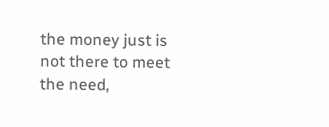the money just is not there to meet the need,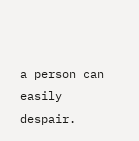a person can easily despair.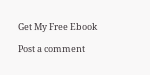Get My Free Ebook

Post a comment